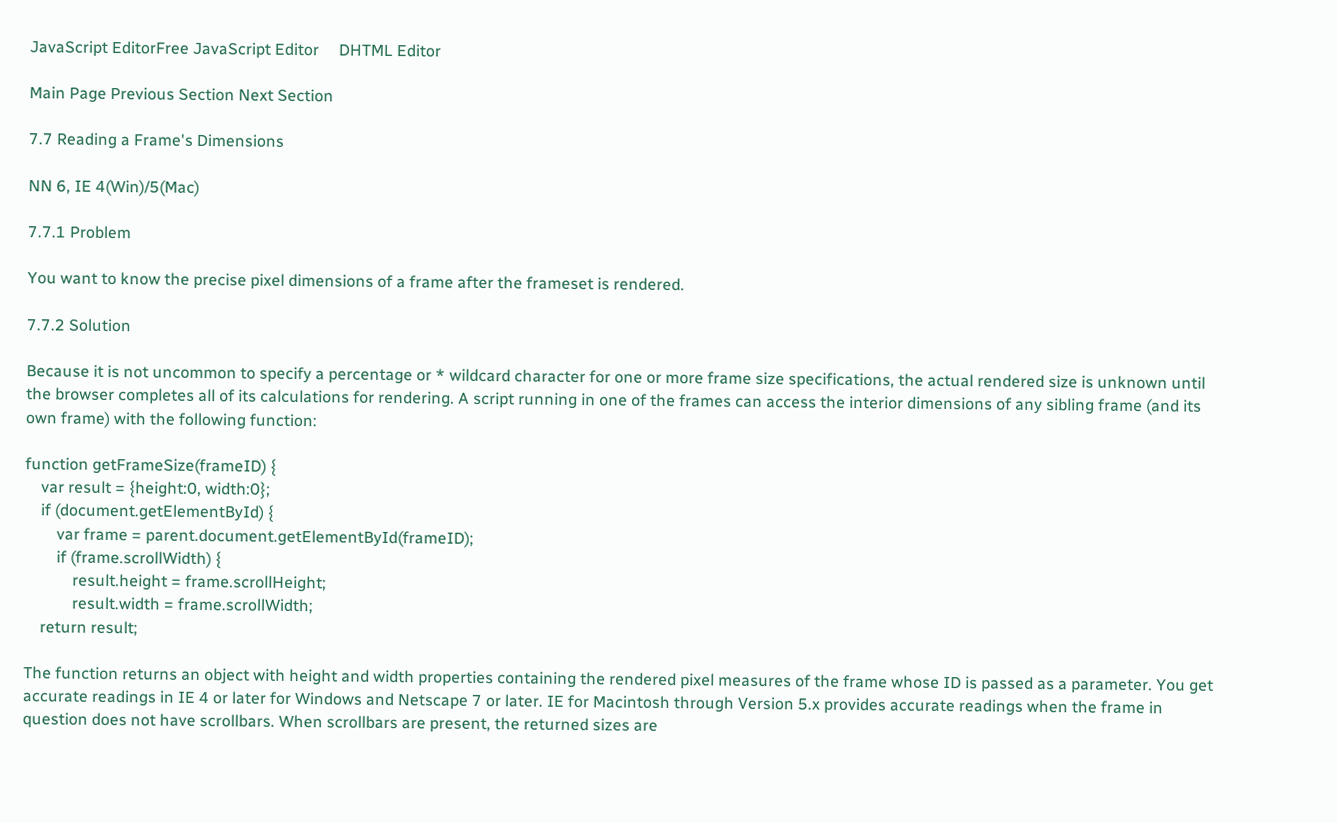JavaScript EditorFree JavaScript Editor     DHTML Editor

Main Page Previous Section Next Section

7.7 Reading a Frame's Dimensions

NN 6, IE 4(Win)/5(Mac)

7.7.1 Problem

You want to know the precise pixel dimensions of a frame after the frameset is rendered.

7.7.2 Solution

Because it is not uncommon to specify a percentage or * wildcard character for one or more frame size specifications, the actual rendered size is unknown until the browser completes all of its calculations for rendering. A script running in one of the frames can access the interior dimensions of any sibling frame (and its own frame) with the following function:

function getFrameSize(frameID) {
    var result = {height:0, width:0};
    if (document.getElementById) {
        var frame = parent.document.getElementById(frameID);
        if (frame.scrollWidth) {
            result.height = frame.scrollHeight;
            result.width = frame.scrollWidth;
    return result;

The function returns an object with height and width properties containing the rendered pixel measures of the frame whose ID is passed as a parameter. You get accurate readings in IE 4 or later for Windows and Netscape 7 or later. IE for Macintosh through Version 5.x provides accurate readings when the frame in question does not have scrollbars. When scrollbars are present, the returned sizes are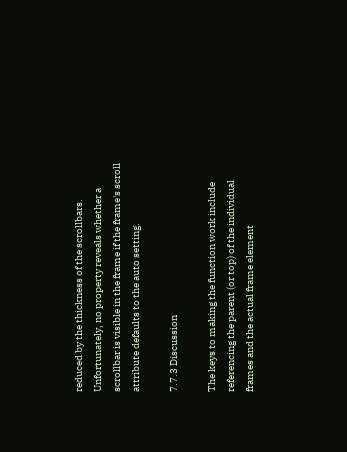reduced by the thickness of the scrollbars. Unfortunately, no property reveals whether a scrollbar is visible in the frame if the frame's scroll attribute defaults to the auto setting.

7.7.3 Discussion

The keys to making the function work include referencing the parent (or top) of the individual frames and the actual frame element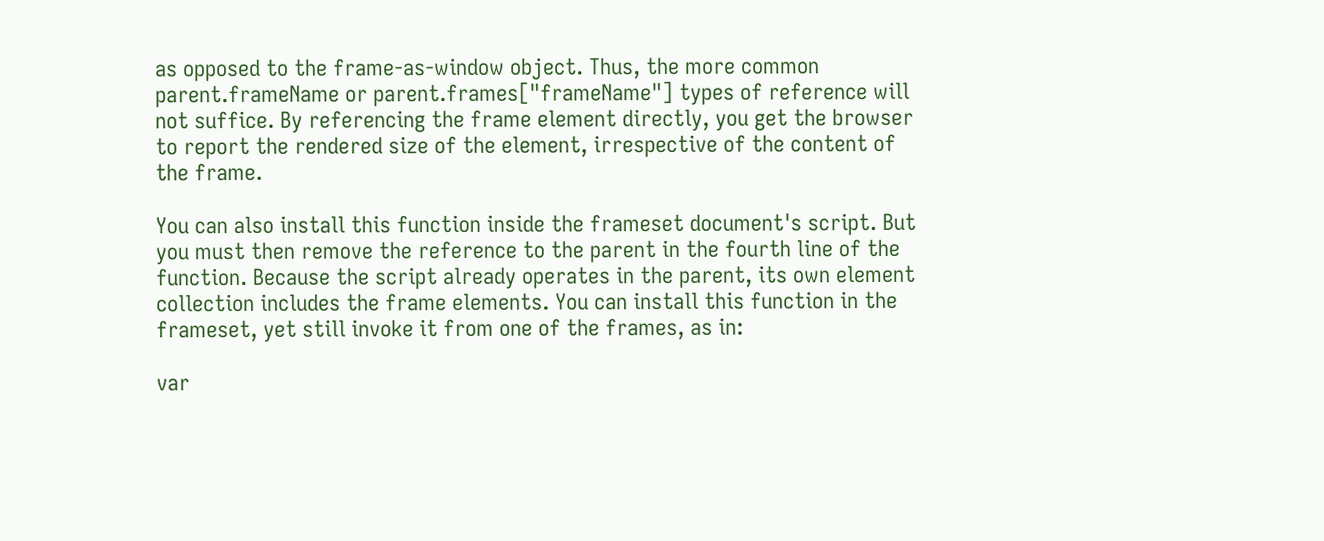as opposed to the frame-as-window object. Thus, the more common parent.frameName or parent.frames["frameName"] types of reference will not suffice. By referencing the frame element directly, you get the browser to report the rendered size of the element, irrespective of the content of the frame.

You can also install this function inside the frameset document's script. But you must then remove the reference to the parent in the fourth line of the function. Because the script already operates in the parent, its own element collection includes the frame elements. You can install this function in the frameset, yet still invoke it from one of the frames, as in:

var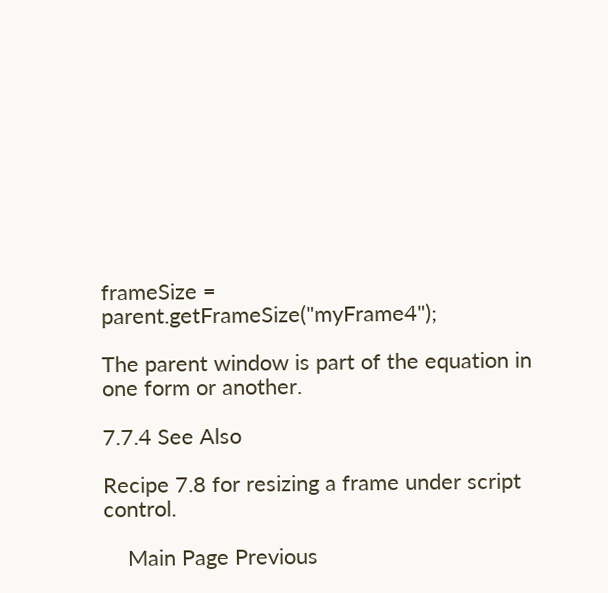frameSize = parent.getFrameSize("myFrame4");

The parent window is part of the equation in one form or another.

7.7.4 See Also

Recipe 7.8 for resizing a frame under script control.

    Main Page Previous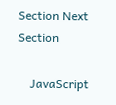Section Next Section

    JavaScript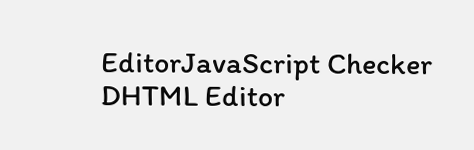EditorJavaScript Checker     DHTML Editor